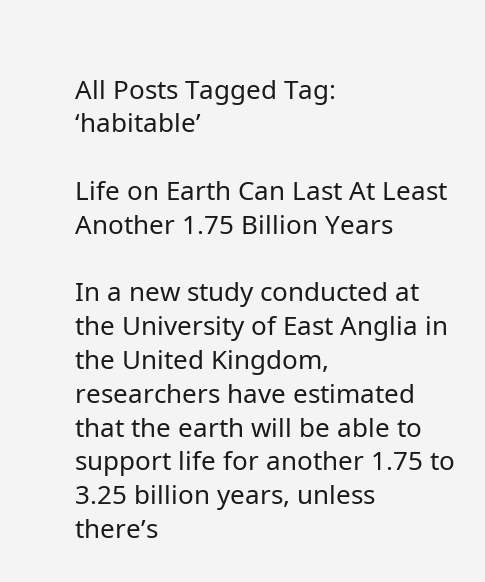All Posts Tagged Tag: ‘habitable’

Life on Earth Can Last At Least Another 1.75 Billion Years

In a new study conducted at the University of East Anglia in the United Kingdom, researchers have estimated that the earth will be able to support life for another 1.75 to 3.25 billion years, unless there’s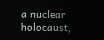a nuclear holocaust,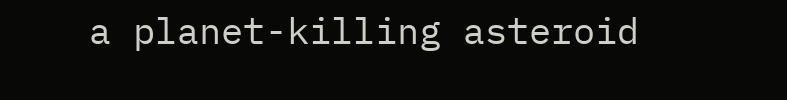a planet-killing asteroid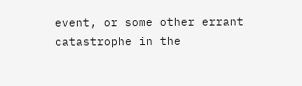event, or some other errant catastrophe in the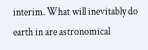interim. What will inevitably do earth in are astronomical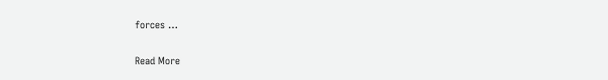forces …

Read More